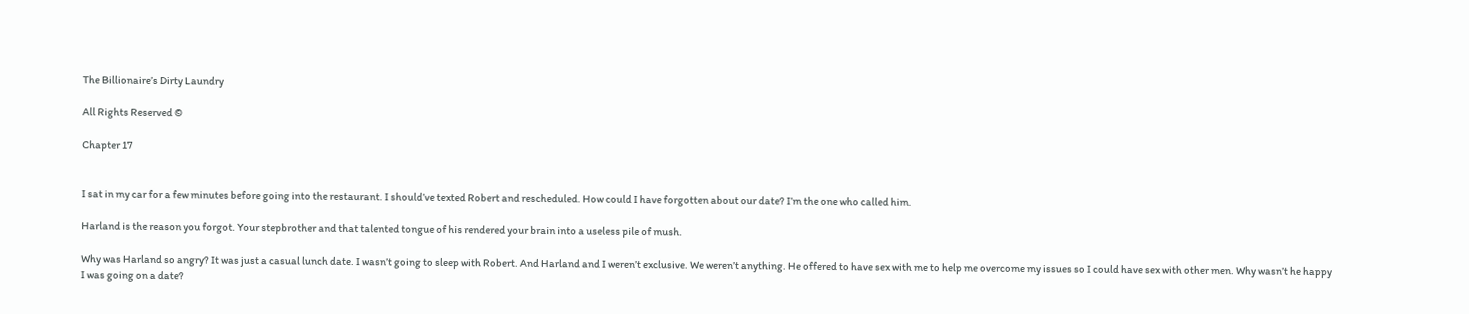The Billionaire’s Dirty Laundry

All Rights Reserved ©

Chapter 17


I sat in my car for a few minutes before going into the restaurant. I should’ve texted Robert and rescheduled. How could I have forgotten about our date? I’m the one who called him.

Harland is the reason you forgot. Your stepbrother and that talented tongue of his rendered your brain into a useless pile of mush.

Why was Harland so angry? It was just a casual lunch date. I wasn’t going to sleep with Robert. And Harland and I weren’t exclusive. We weren’t anything. He offered to have sex with me to help me overcome my issues so I could have sex with other men. Why wasn’t he happy I was going on a date?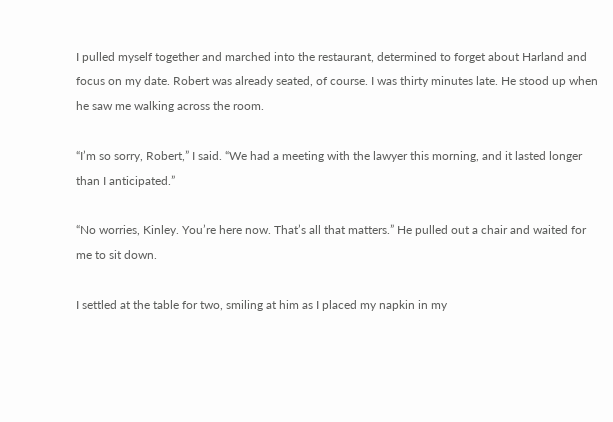I pulled myself together and marched into the restaurant, determined to forget about Harland and focus on my date. Robert was already seated, of course. I was thirty minutes late. He stood up when he saw me walking across the room.

“I’m so sorry, Robert,” I said. “We had a meeting with the lawyer this morning, and it lasted longer than I anticipated.”

“No worries, Kinley. You’re here now. That’s all that matters.” He pulled out a chair and waited for me to sit down.

I settled at the table for two, smiling at him as I placed my napkin in my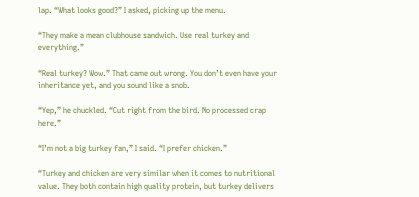lap. “What looks good?” I asked, picking up the menu.

“They make a mean clubhouse sandwich. Use real turkey and everything.”

“Real turkey? Wow.” That came out wrong. You don’t even have your inheritance yet, and you sound like a snob.

“Yep,” he chuckled. “Cut right from the bird. No processed crap here.”

“I’m not a big turkey fan,” I said. “I prefer chicken.”

“Turkey and chicken are very similar when it comes to nutritional value. They both contain high quality protein, but turkey delivers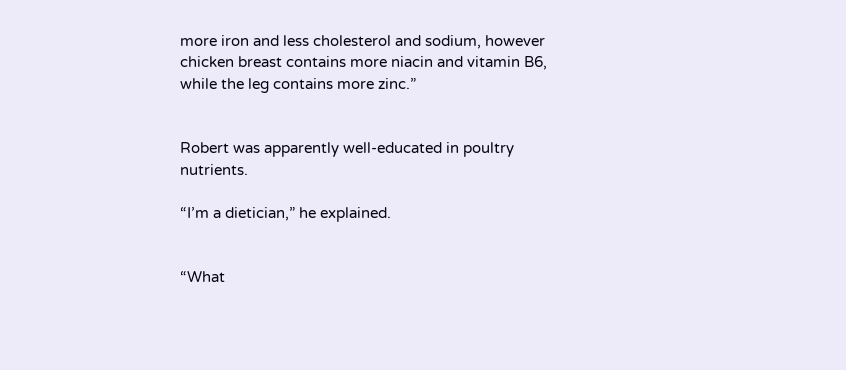more iron and less cholesterol and sodium, however chicken breast contains more niacin and vitamin B6, while the leg contains more zinc.”


Robert was apparently well-educated in poultry nutrients.

“I’m a dietician,” he explained.


“What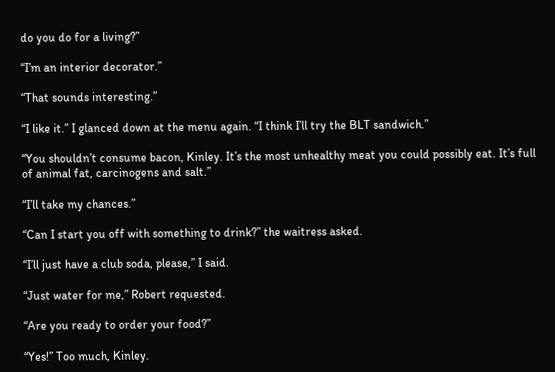do you do for a living?”

“I’m an interior decorator.”

“That sounds interesting.”

“I like it.” I glanced down at the menu again. “I think I’ll try the BLT sandwich.”

“You shouldn’t consume bacon, Kinley. It’s the most unhealthy meat you could possibly eat. It’s full of animal fat, carcinogens and salt.”

“I’ll take my chances.”

“Can I start you off with something to drink?” the waitress asked.

“I’ll just have a club soda, please,” I said.

“Just water for me,” Robert requested.

“Are you ready to order your food?”

“Yes!” Too much, Kinley.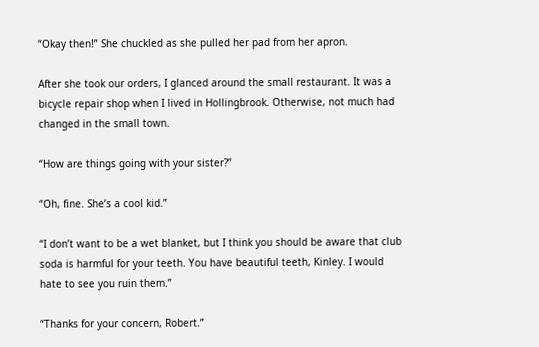“Okay then!” She chuckled as she pulled her pad from her apron.

After she took our orders, I glanced around the small restaurant. It was a bicycle repair shop when I lived in Hollingbrook. Otherwise, not much had changed in the small town.

“How are things going with your sister?”

“Oh, fine. She’s a cool kid.”

“I don’t want to be a wet blanket, but I think you should be aware that club soda is harmful for your teeth. You have beautiful teeth, Kinley. I would hate to see you ruin them.”

“Thanks for your concern, Robert.”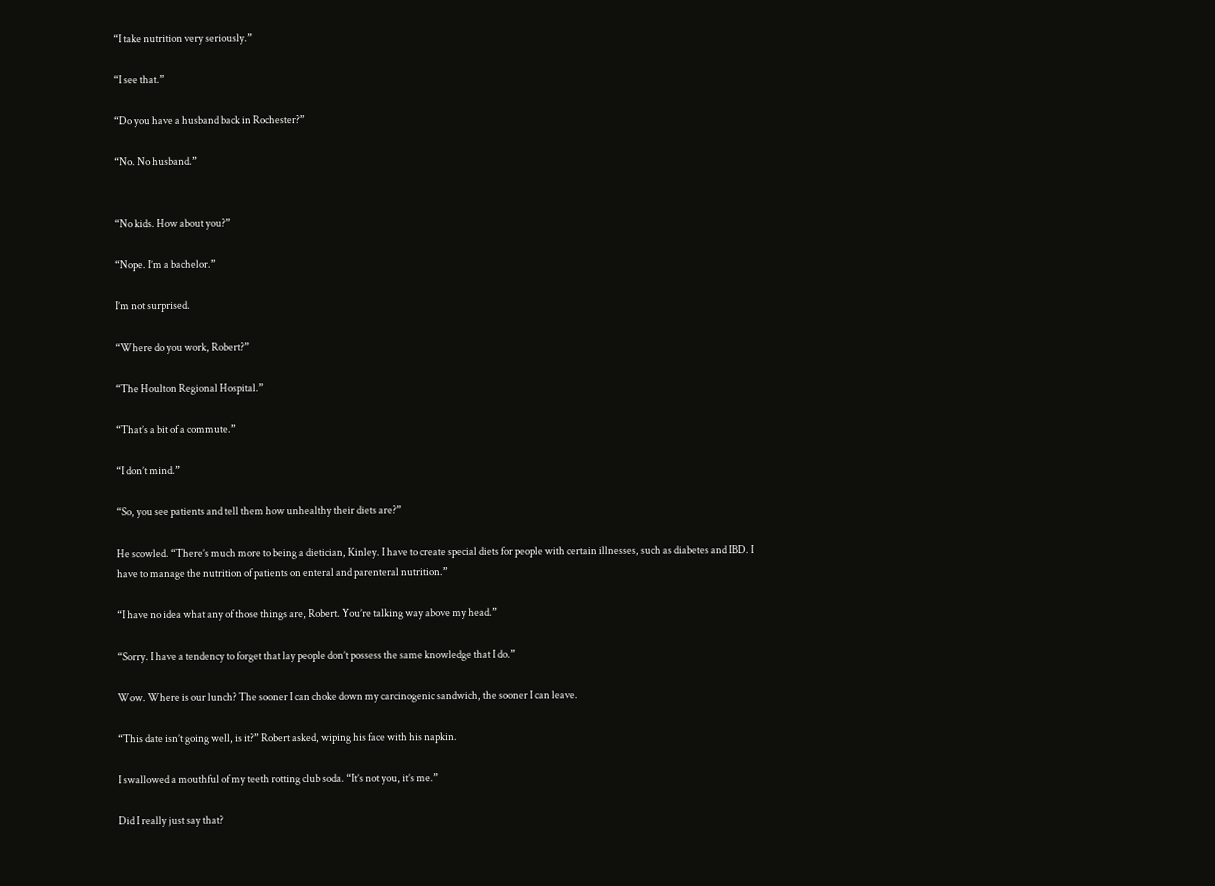“I take nutrition very seriously.”

“I see that.”

“Do you have a husband back in Rochester?”

“No. No husband.”


“No kids. How about you?”

“Nope. I’m a bachelor.”

I’m not surprised.

“Where do you work, Robert?”

“The Houlton Regional Hospital.”

“That’s a bit of a commute.”

“I don’t mind.”

“So, you see patients and tell them how unhealthy their diets are?”

He scowled. “There’s much more to being a dietician, Kinley. I have to create special diets for people with certain illnesses, such as diabetes and IBD. I have to manage the nutrition of patients on enteral and parenteral nutrition.”

“I have no idea what any of those things are, Robert. You’re talking way above my head.”

“Sorry. I have a tendency to forget that lay people don’t possess the same knowledge that I do.”

Wow. Where is our lunch? The sooner I can choke down my carcinogenic sandwich, the sooner I can leave.

“This date isn’t going well, is it?” Robert asked, wiping his face with his napkin.

I swallowed a mouthful of my teeth rotting club soda. “It’s not you, it’s me.”

Did I really just say that?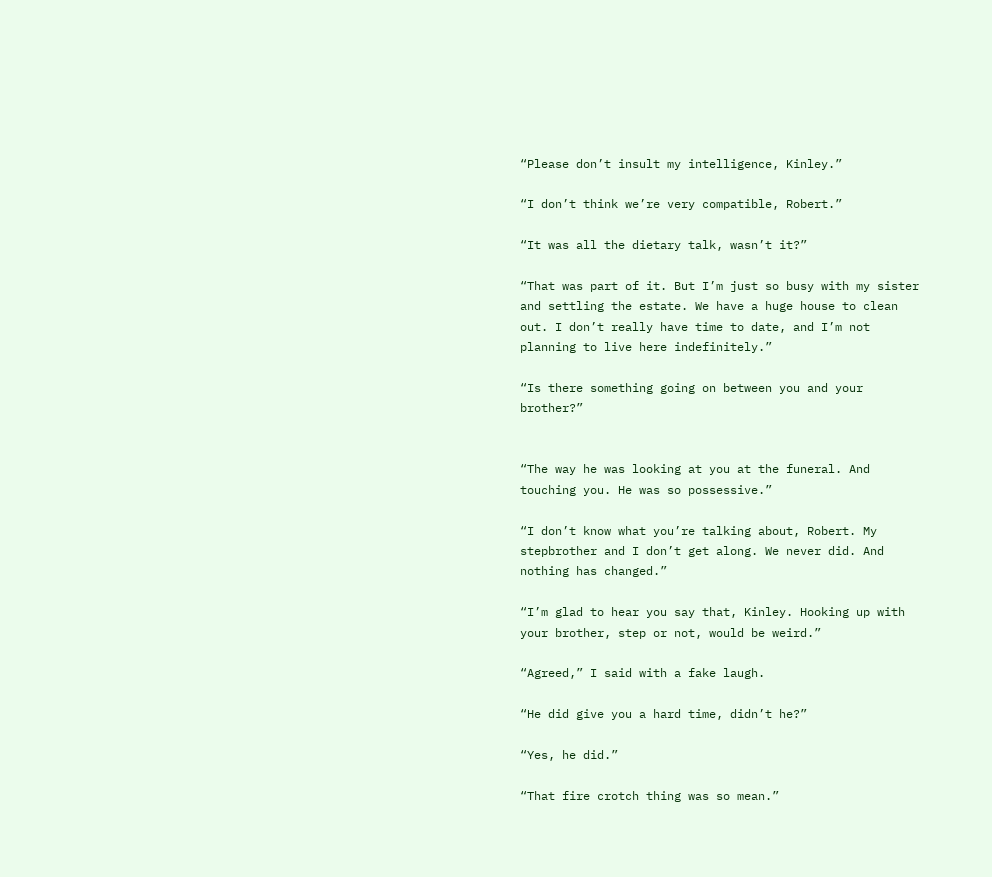“Please don’t insult my intelligence, Kinley.”

“I don’t think we’re very compatible, Robert.”

“It was all the dietary talk, wasn’t it?”

“That was part of it. But I’m just so busy with my sister and settling the estate. We have a huge house to clean out. I don’t really have time to date, and I’m not planning to live here indefinitely.”

“Is there something going on between you and your brother?”


“The way he was looking at you at the funeral. And touching you. He was so possessive.”

“I don’t know what you’re talking about, Robert. My stepbrother and I don’t get along. We never did. And nothing has changed.”

“I’m glad to hear you say that, Kinley. Hooking up with your brother, step or not, would be weird.”

“Agreed,” I said with a fake laugh.

“He did give you a hard time, didn’t he?”

“Yes, he did.”

“That fire crotch thing was so mean.”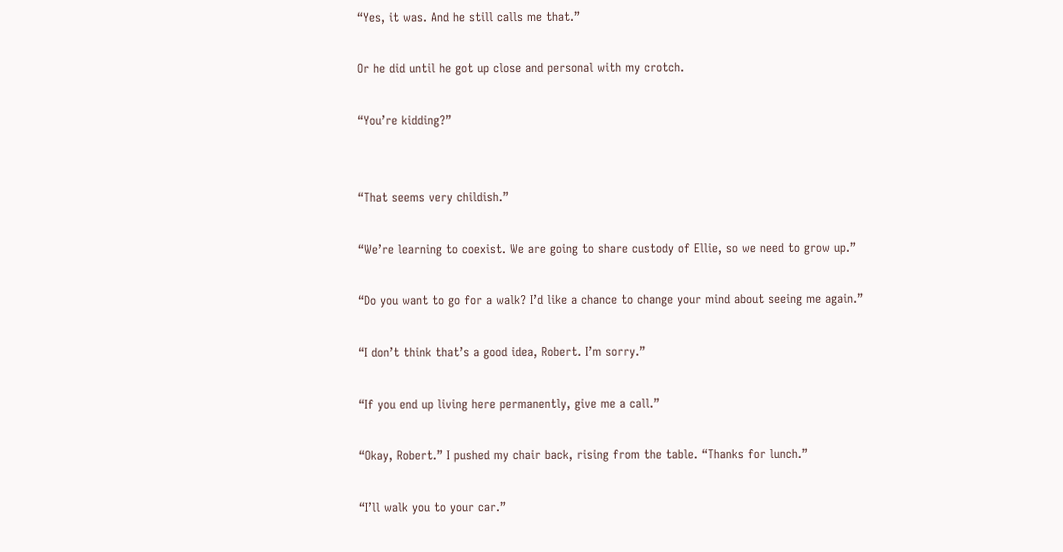“Yes, it was. And he still calls me that.”

Or he did until he got up close and personal with my crotch.

“You’re kidding?”


“That seems very childish.”

“We’re learning to coexist. We are going to share custody of Ellie, so we need to grow up.”

“Do you want to go for a walk? I’d like a chance to change your mind about seeing me again.”

“I don’t think that’s a good idea, Robert. I’m sorry.”

“If you end up living here permanently, give me a call.”

“Okay, Robert.” I pushed my chair back, rising from the table. “Thanks for lunch.”

“I’ll walk you to your car.”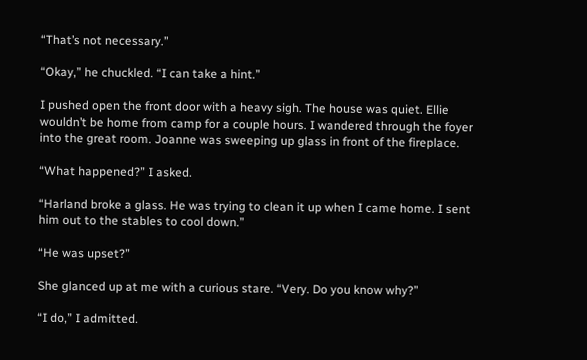“That’s not necessary.”

“Okay,” he chuckled. “I can take a hint.”

I pushed open the front door with a heavy sigh. The house was quiet. Ellie wouldn’t be home from camp for a couple hours. I wandered through the foyer into the great room. Joanne was sweeping up glass in front of the fireplace.

“What happened?” I asked.

“Harland broke a glass. He was trying to clean it up when I came home. I sent him out to the stables to cool down.”

“He was upset?”

She glanced up at me with a curious stare. “Very. Do you know why?”

“I do,” I admitted.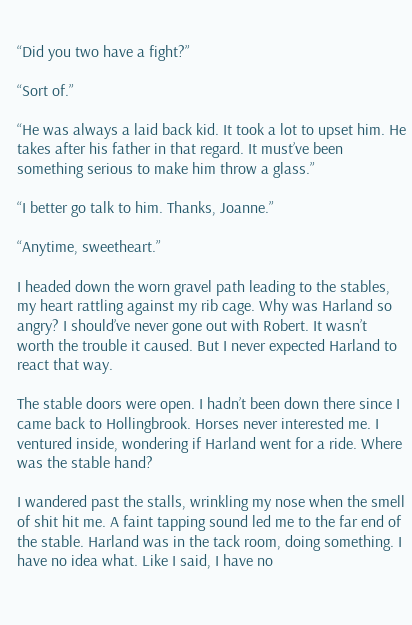“Did you two have a fight?”

“Sort of.”

“He was always a laid back kid. It took a lot to upset him. He takes after his father in that regard. It must’ve been something serious to make him throw a glass.”

“I better go talk to him. Thanks, Joanne.”

“Anytime, sweetheart.”

I headed down the worn gravel path leading to the stables, my heart rattling against my rib cage. Why was Harland so angry? I should’ve never gone out with Robert. It wasn’t worth the trouble it caused. But I never expected Harland to react that way.

The stable doors were open. I hadn’t been down there since I came back to Hollingbrook. Horses never interested me. I ventured inside, wondering if Harland went for a ride. Where was the stable hand?

I wandered past the stalls, wrinkling my nose when the smell of shit hit me. A faint tapping sound led me to the far end of the stable. Harland was in the tack room, doing something. I have no idea what. Like I said, I have no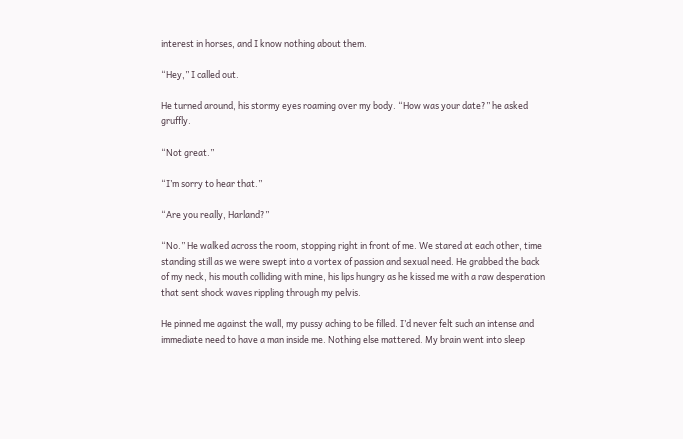interest in horses, and I know nothing about them.

“Hey,” I called out.

He turned around, his stormy eyes roaming over my body. “How was your date?” he asked gruffly.

“Not great.”

“I’m sorry to hear that.”

“Are you really, Harland?”

“No.” He walked across the room, stopping right in front of me. We stared at each other, time standing still as we were swept into a vortex of passion and sexual need. He grabbed the back of my neck, his mouth colliding with mine, his lips hungry as he kissed me with a raw desperation that sent shock waves rippling through my pelvis.

He pinned me against the wall, my pussy aching to be filled. I’d never felt such an intense and immediate need to have a man inside me. Nothing else mattered. My brain went into sleep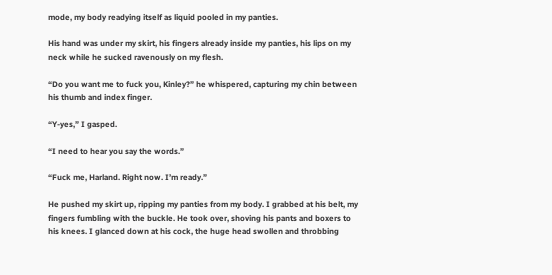mode, my body readying itself as liquid pooled in my panties.

His hand was under my skirt, his fingers already inside my panties, his lips on my neck while he sucked ravenously on my flesh.

“Do you want me to fuck you, Kinley?” he whispered, capturing my chin between his thumb and index finger.

“Y-yes,” I gasped.

“I need to hear you say the words.”

“Fuck me, Harland. Right now. I’m ready.”

He pushed my skirt up, ripping my panties from my body. I grabbed at his belt, my fingers fumbling with the buckle. He took over, shoving his pants and boxers to his knees. I glanced down at his cock, the huge head swollen and throbbing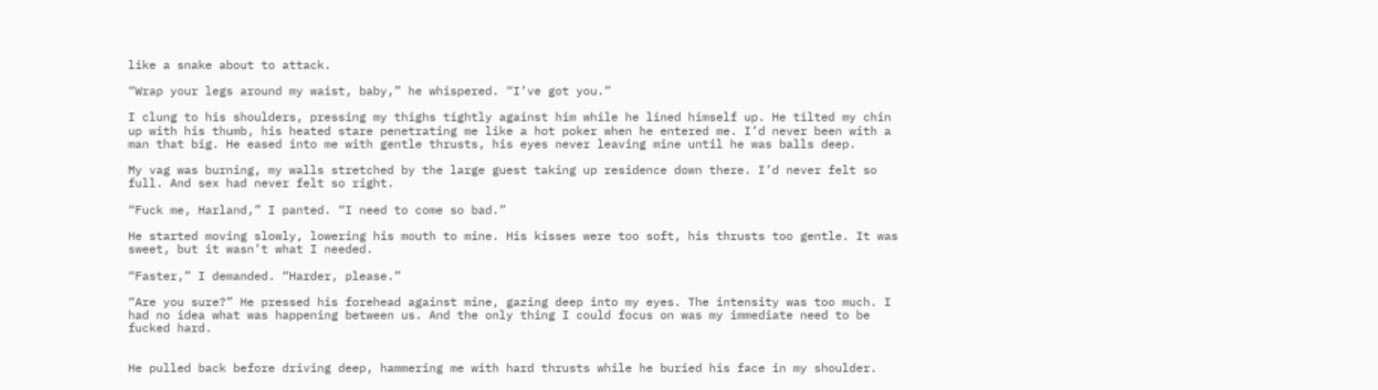like a snake about to attack.

“Wrap your legs around my waist, baby,” he whispered. “I’ve got you.”

I clung to his shoulders, pressing my thighs tightly against him while he lined himself up. He tilted my chin up with his thumb, his heated stare penetrating me like a hot poker when he entered me. I’d never been with a man that big. He eased into me with gentle thrusts, his eyes never leaving mine until he was balls deep.

My vag was burning, my walls stretched by the large guest taking up residence down there. I’d never felt so full. And sex had never felt so right.

“Fuck me, Harland,” I panted. “I need to come so bad.”

He started moving slowly, lowering his mouth to mine. His kisses were too soft, his thrusts too gentle. It was sweet, but it wasn’t what I needed.

“Faster,” I demanded. “Harder, please.”

“Are you sure?” He pressed his forehead against mine, gazing deep into my eyes. The intensity was too much. I had no idea what was happening between us. And the only thing I could focus on was my immediate need to be fucked hard.


He pulled back before driving deep, hammering me with hard thrusts while he buried his face in my shoulder.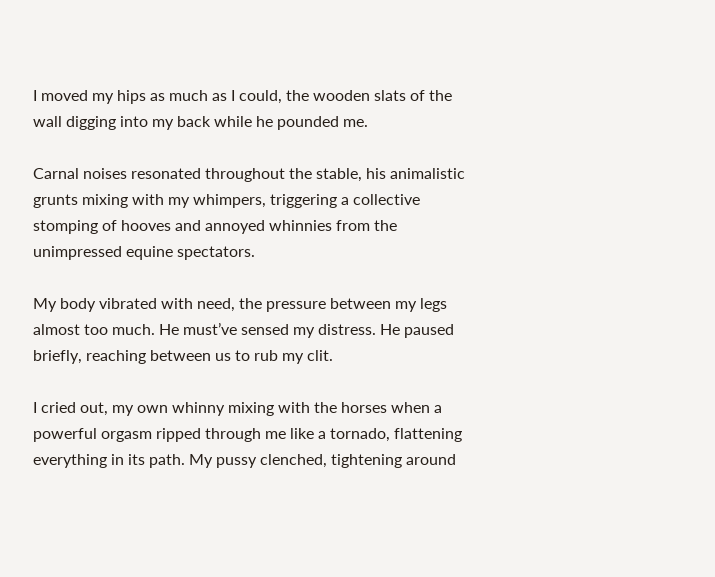I moved my hips as much as I could, the wooden slats of the wall digging into my back while he pounded me.

Carnal noises resonated throughout the stable, his animalistic grunts mixing with my whimpers, triggering a collective stomping of hooves and annoyed whinnies from the unimpressed equine spectators.

My body vibrated with need, the pressure between my legs almost too much. He must’ve sensed my distress. He paused briefly, reaching between us to rub my clit.

I cried out, my own whinny mixing with the horses when a powerful orgasm ripped through me like a tornado, flattening everything in its path. My pussy clenched, tightening around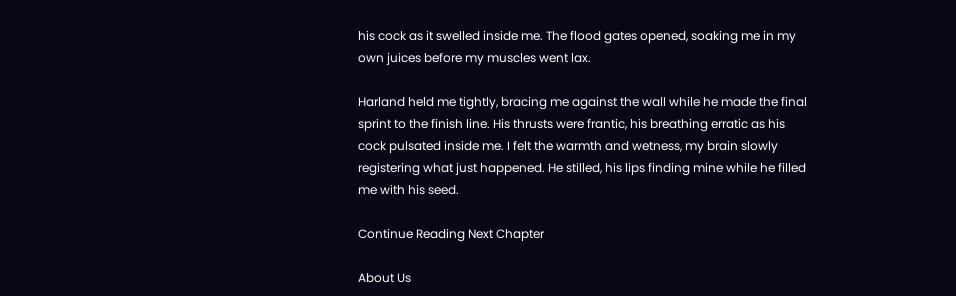his cock as it swelled inside me. The flood gates opened, soaking me in my own juices before my muscles went lax.

Harland held me tightly, bracing me against the wall while he made the final sprint to the finish line. His thrusts were frantic, his breathing erratic as his cock pulsated inside me. I felt the warmth and wetness, my brain slowly registering what just happened. He stilled, his lips finding mine while he filled me with his seed.

Continue Reading Next Chapter

About Us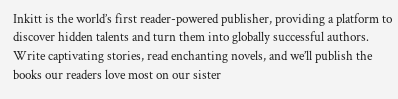Inkitt is the world’s first reader-powered publisher, providing a platform to discover hidden talents and turn them into globally successful authors. Write captivating stories, read enchanting novels, and we’ll publish the books our readers love most on our sister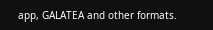app, GALATEA and other formats.